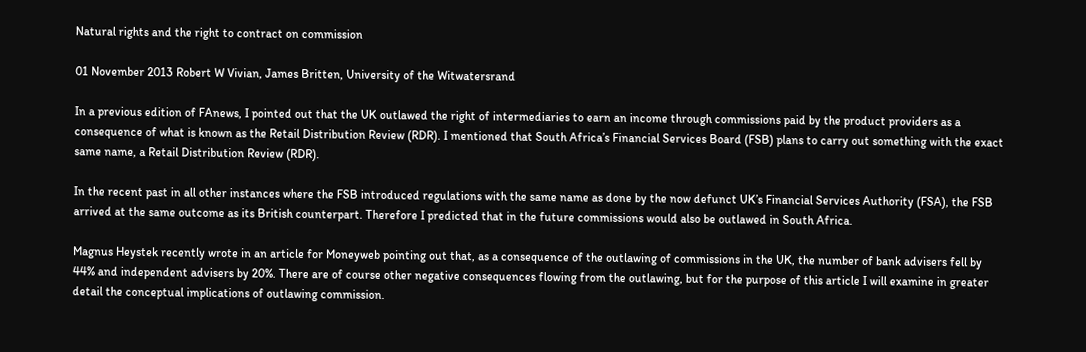Natural rights and the right to contract on commission

01 November 2013 Robert W Vivian, James Britten, University of the Witwatersrand

In a previous edition of FAnews, I pointed out that the UK outlawed the right of intermediaries to earn an income through commissions paid by the product providers as a consequence of what is known as the Retail Distribution Review (RDR). I mentioned that South Africa’s Financial Services Board (FSB) plans to carry out something with the exact same name, a Retail Distribution Review (RDR).

In the recent past in all other instances where the FSB introduced regulations with the same name as done by the now defunct UK’s Financial Services Authority (FSA), the FSB arrived at the same outcome as its British counterpart. Therefore I predicted that in the future commissions would also be outlawed in South Africa.

Magnus Heystek recently wrote in an article for Moneyweb pointing out that, as a consequence of the outlawing of commissions in the UK, the number of bank advisers fell by 44% and independent advisers by 20%. There are of course other negative consequences flowing from the outlawing, but for the purpose of this article I will examine in greater detail the conceptual implications of outlawing commission.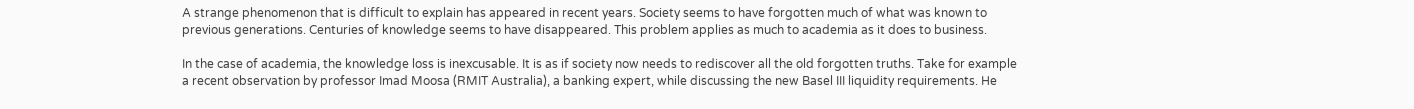A strange phenomenon that is difficult to explain has appeared in recent years. Society seems to have forgotten much of what was known to previous generations. Centuries of knowledge seems to have disappeared. This problem applies as much to academia as it does to business.

In the case of academia, the knowledge loss is inexcusable. It is as if society now needs to rediscover all the old forgotten truths. Take for example a recent observation by professor Imad Moosa (RMIT Australia), a banking expert, while discussing the new Basel III liquidity requirements. He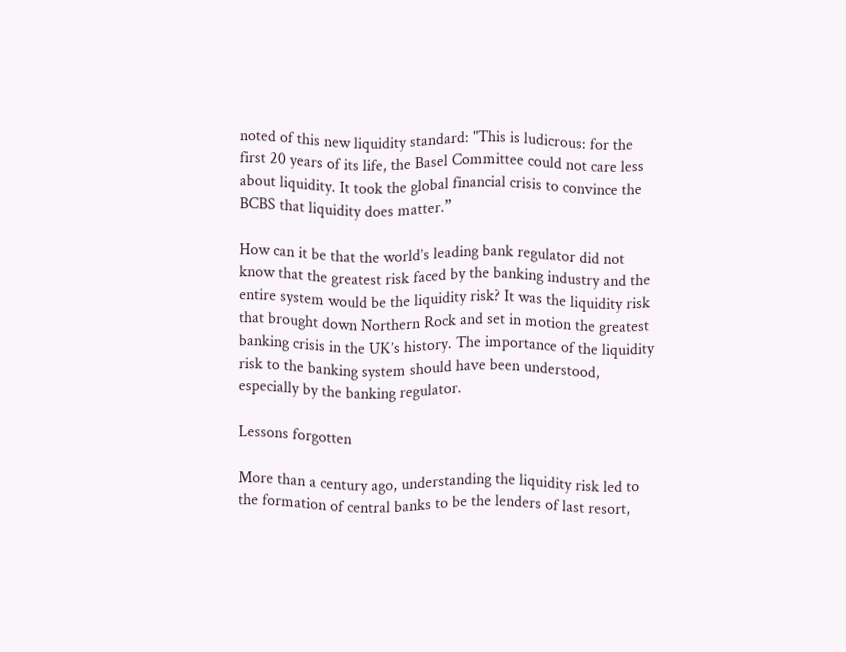noted of this new liquidity standard: "This is ludicrous: for the first 20 years of its life, the Basel Committee could not care less about liquidity. It took the global financial crisis to convince the BCBS that liquidity does matter.”

How can it be that the world’s leading bank regulator did not know that the greatest risk faced by the banking industry and the entire system would be the liquidity risk? It was the liquidity risk that brought down Northern Rock and set in motion the greatest banking crisis in the UK’s history. The importance of the liquidity risk to the banking system should have been understood, especially by the banking regulator.

Lessons forgotten

More than a century ago, understanding the liquidity risk led to the formation of central banks to be the lenders of last resort,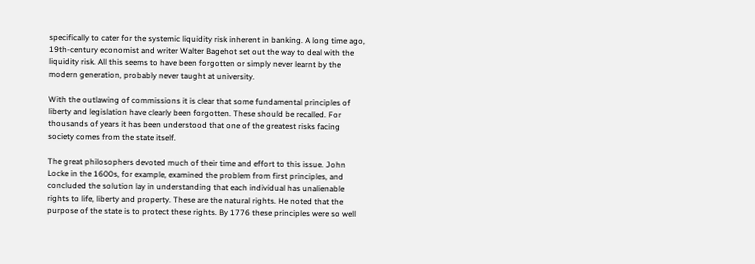specifically to cater for the systemic liquidity risk inherent in banking. A long time ago, 19th-century economist and writer Walter Bagehot set out the way to deal with the liquidity risk. All this seems to have been forgotten or simply never learnt by the modern generation, probably never taught at university.

With the outlawing of commissions it is clear that some fundamental principles of liberty and legislation have clearly been forgotten. These should be recalled. For thousands of years it has been understood that one of the greatest risks facing society comes from the state itself.

The great philosophers devoted much of their time and effort to this issue. John Locke in the 1600s, for example, examined the problem from first principles, and concluded the solution lay in understanding that each individual has unalienable rights to life, liberty and property. These are the natural rights. He noted that the purpose of the state is to protect these rights. By 1776 these principles were so well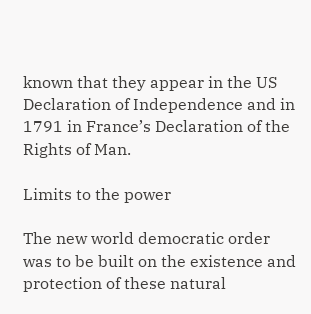known that they appear in the US Declaration of Independence and in 1791 in France’s Declaration of the Rights of Man.

Limits to the power

The new world democratic order was to be built on the existence and protection of these natural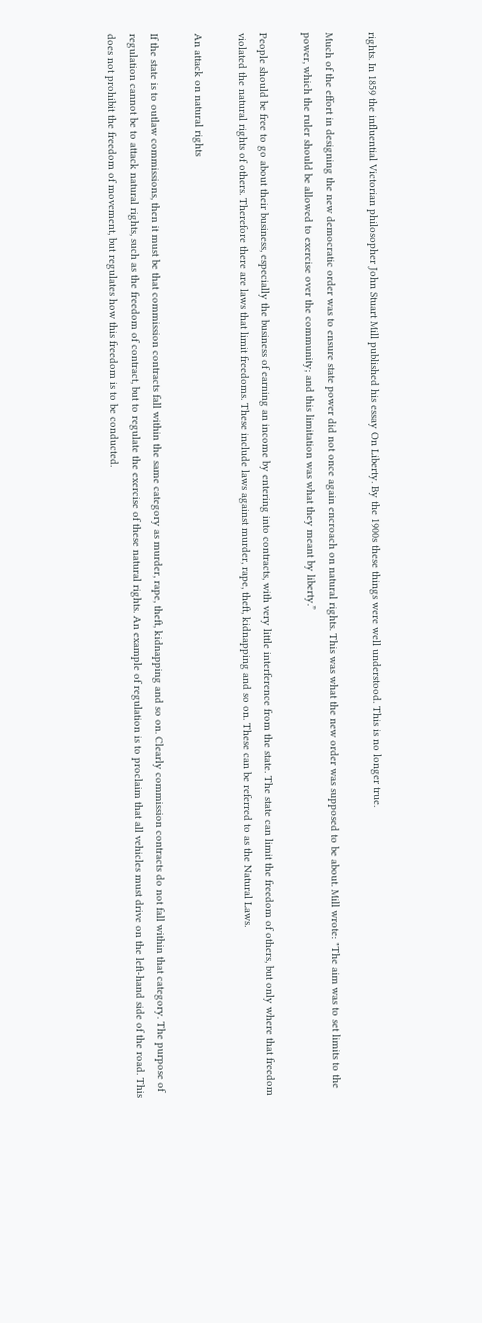rights. In 1859 the influential Victorian philosopher John Stuart Mill published his essay On Liberty. By the 1900s these things were well understood. This is no longer true.

Much of the effort in designing the new democratic order was to ensure state power did not once again encroach on natural rights. This was what the new order was supposed to be about. Mill wrote: "The aim was to set limits to the power, which the ruler should be allowed to exercise over the community; and this limitation was what they meant by liberty.”

People should be free to go about their business, especially the business of earning an income by entering into contracts, with very little interference from the state. The state can limit the freedom of others, but only where that freedom violated the natural rights of others. Therefore there are laws that limit freedoms. These include laws against murder, rape, theft, kidnapping and so on. These can be referred to as the Natural Laws.

An attack on natural rights

If the state is to outlaw commissions, then it must be that commission contracts fall within the same category as murder, rape, theft, kidnapping and so on. Clearly commission contracts do not fall within that category. The purpose of regulation cannot be to attack natural rights, such as the freedom of contract, but to regulate the exercise of these natural rights. An example of regulation is to proclaim that all vehicles must drive on the left-hand side of the road. This does not prohibit the freedom of movement, but regulates how this freedom is to be conducted.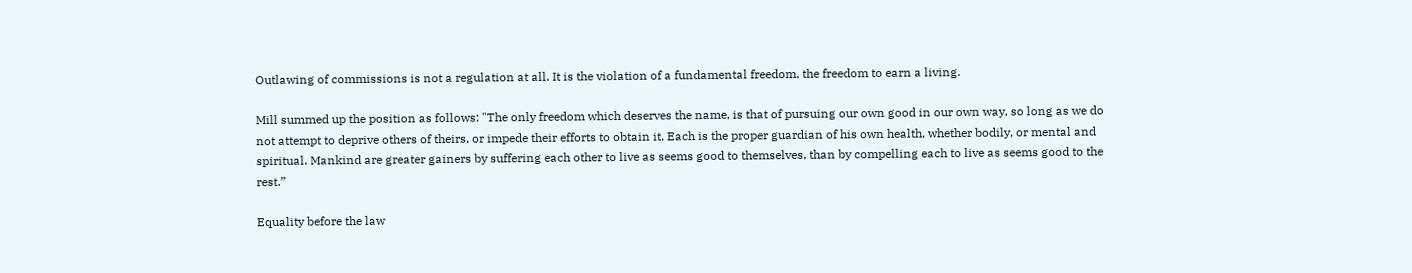Outlawing of commissions is not a regulation at all. It is the violation of a fundamental freedom, the freedom to earn a living.

Mill summed up the position as follows: "The only freedom which deserves the name, is that of pursuing our own good in our own way, so long as we do not attempt to deprive others of theirs, or impede their efforts to obtain it. Each is the proper guardian of his own health, whether bodily, or mental and spiritual. Mankind are greater gainers by suffering each other to live as seems good to themselves, than by compelling each to live as seems good to the rest.”

Equality before the law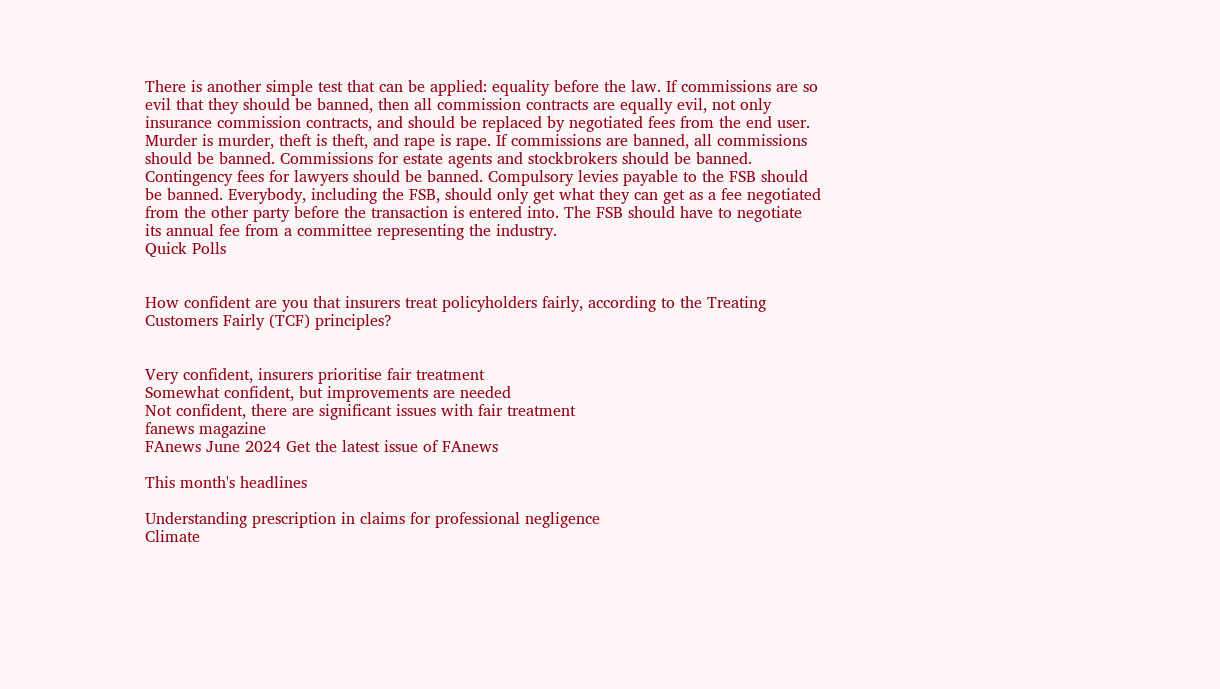There is another simple test that can be applied: equality before the law. If commissions are so evil that they should be banned, then all commission contracts are equally evil, not only insurance commission contracts, and should be replaced by negotiated fees from the end user. Murder is murder, theft is theft, and rape is rape. If commissions are banned, all commissions should be banned. Commissions for estate agents and stockbrokers should be banned. Contingency fees for lawyers should be banned. Compulsory levies payable to the FSB should be banned. Everybody, including the FSB, should only get what they can get as a fee negotiated from the other party before the transaction is entered into. The FSB should have to negotiate its annual fee from a committee representing the industry.
Quick Polls


How confident are you that insurers treat policyholders fairly, according to the Treating Customers Fairly (TCF) principles?


Very confident, insurers prioritise fair treatment
Somewhat confident, but improvements are needed
Not confident, there are significant issues with fair treatment
fanews magazine
FAnews June 2024 Get the latest issue of FAnews

This month's headlines

Understanding prescription in claims for professional negligence
Climate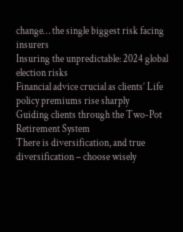change… the single biggest risk facing insurers
Insuring the unpredictable: 2024 global election risks
Financial advice crucial as clients’ Life policy premiums rise sharply
Guiding clients through the Two-Pot Retirement System
There is diversification, and true diversification – choose wisely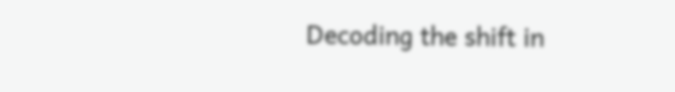Decoding the shift in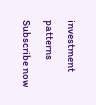investment patterns
Subscribe now